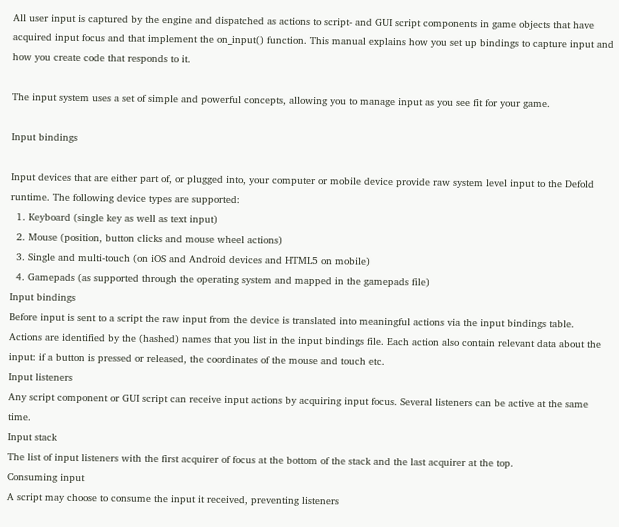All user input is captured by the engine and dispatched as actions to script- and GUI script components in game objects that have acquired input focus and that implement the on_input() function. This manual explains how you set up bindings to capture input and how you create code that responds to it.

The input system uses a set of simple and powerful concepts, allowing you to manage input as you see fit for your game.

Input bindings

Input devices that are either part of, or plugged into, your computer or mobile device provide raw system level input to the Defold runtime. The following device types are supported:
  1. Keyboard (single key as well as text input)
  2. Mouse (position, button clicks and mouse wheel actions)
  3. Single and multi-touch (on iOS and Android devices and HTML5 on mobile)
  4. Gamepads (as supported through the operating system and mapped in the gamepads file)
Input bindings
Before input is sent to a script the raw input from the device is translated into meaningful actions via the input bindings table.
Actions are identified by the (hashed) names that you list in the input bindings file. Each action also contain relevant data about the input: if a button is pressed or released, the coordinates of the mouse and touch etc.
Input listeners
Any script component or GUI script can receive input actions by acquiring input focus. Several listeners can be active at the same time.
Input stack
The list of input listeners with the first acquirer of focus at the bottom of the stack and the last acquirer at the top.
Consuming input
A script may choose to consume the input it received, preventing listeners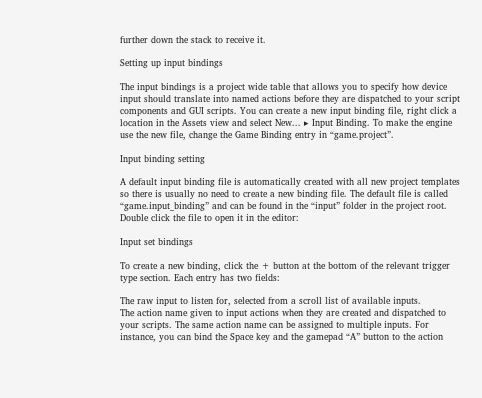further down the stack to receive it.

Setting up input bindings

The input bindings is a project wide table that allows you to specify how device input should translate into named actions before they are dispatched to your script components and GUI scripts. You can create a new input binding file, right click a location in the Assets view and select New... ▸ Input Binding. To make the engine use the new file, change the Game Binding entry in “game.project”.

Input binding setting

A default input binding file is automatically created with all new project templates so there is usually no need to create a new binding file. The default file is called “game.input_binding” and can be found in the “input” folder in the project root. Double click the file to open it in the editor:

Input set bindings

To create a new binding, click the + button at the bottom of the relevant trigger type section. Each entry has two fields:

The raw input to listen for, selected from a scroll list of available inputs.
The action name given to input actions when they are created and dispatched to your scripts. The same action name can be assigned to multiple inputs. For instance, you can bind the Space key and the gamepad “A” button to the action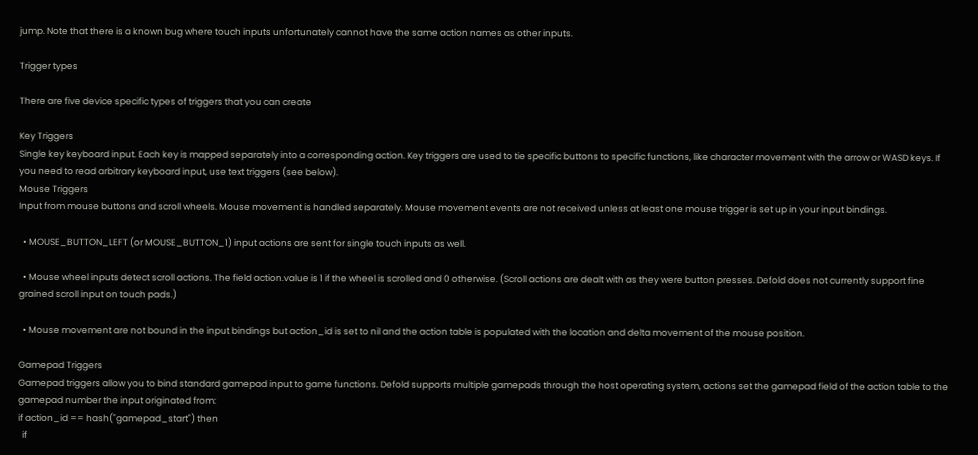jump. Note that there is a known bug where touch inputs unfortunately cannot have the same action names as other inputs.

Trigger types

There are five device specific types of triggers that you can create

Key Triggers
Single key keyboard input. Each key is mapped separately into a corresponding action. Key triggers are used to tie specific buttons to specific functions, like character movement with the arrow or WASD keys. If you need to read arbitrary keyboard input, use text triggers (see below).
Mouse Triggers
Input from mouse buttons and scroll wheels. Mouse movement is handled separately. Mouse movement events are not received unless at least one mouse trigger is set up in your input bindings.

  • MOUSE_BUTTON_LEFT (or MOUSE_BUTTON_1) input actions are sent for single touch inputs as well.

  • Mouse wheel inputs detect scroll actions. The field action.value is 1 if the wheel is scrolled and 0 otherwise. (Scroll actions are dealt with as they were button presses. Defold does not currently support fine grained scroll input on touch pads.)

  • Mouse movement are not bound in the input bindings but action_id is set to nil and the action table is populated with the location and delta movement of the mouse position.

Gamepad Triggers
Gamepad triggers allow you to bind standard gamepad input to game functions. Defold supports multiple gamepads through the host operating system, actions set the gamepad field of the action table to the gamepad number the input originated from:
if action_id == hash("gamepad_start") then
  if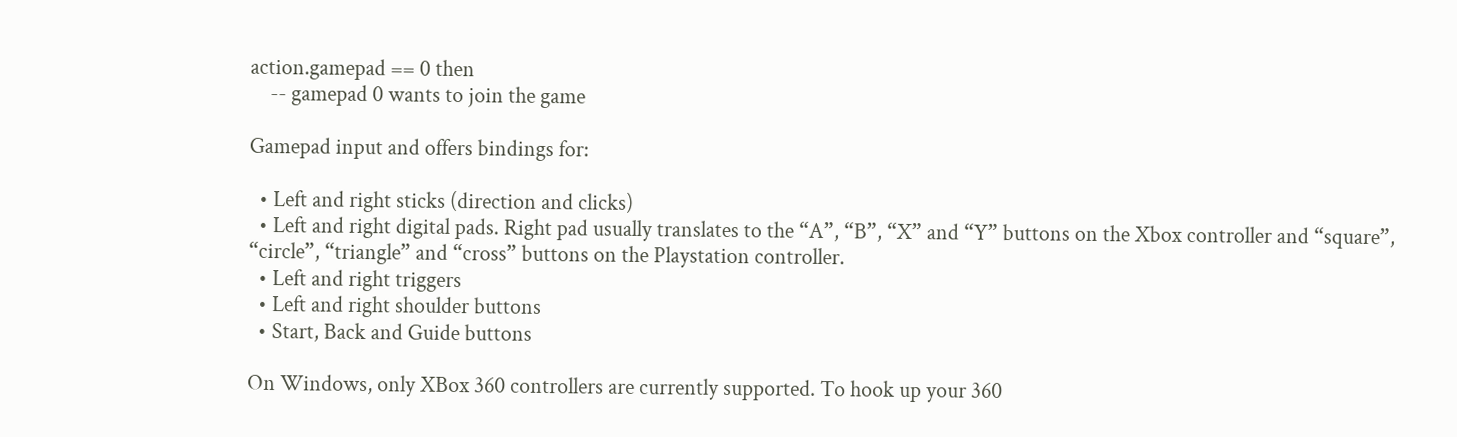action.gamepad == 0 then
    -- gamepad 0 wants to join the game

Gamepad input and offers bindings for:

  • Left and right sticks (direction and clicks)
  • Left and right digital pads. Right pad usually translates to the “A”, “B”, “X” and “Y” buttons on the Xbox controller and “square”, “circle”, “triangle” and “cross” buttons on the Playstation controller.
  • Left and right triggers
  • Left and right shoulder buttons
  • Start, Back and Guide buttons

On Windows, only XBox 360 controllers are currently supported. To hook up your 360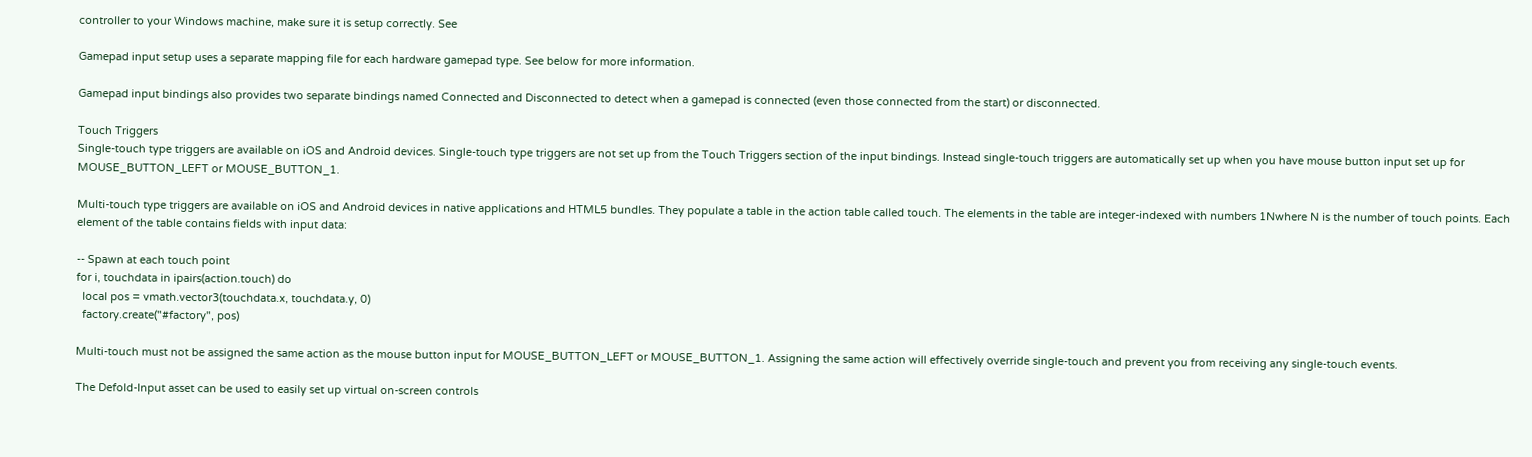controller to your Windows machine, make sure it is setup correctly. See

Gamepad input setup uses a separate mapping file for each hardware gamepad type. See below for more information.

Gamepad input bindings also provides two separate bindings named Connected and Disconnected to detect when a gamepad is connected (even those connected from the start) or disconnected.

Touch Triggers
Single-touch type triggers are available on iOS and Android devices. Single-touch type triggers are not set up from the Touch Triggers section of the input bindings. Instead single-touch triggers are automatically set up when you have mouse button input set up for MOUSE_BUTTON_LEFT or MOUSE_BUTTON_1.

Multi-touch type triggers are available on iOS and Android devices in native applications and HTML5 bundles. They populate a table in the action table called touch. The elements in the table are integer-indexed with numbers 1Nwhere N is the number of touch points. Each element of the table contains fields with input data:

-- Spawn at each touch point
for i, touchdata in ipairs(action.touch) do
  local pos = vmath.vector3(touchdata.x, touchdata.y, 0)
  factory.create("#factory", pos)

Multi-touch must not be assigned the same action as the mouse button input for MOUSE_BUTTON_LEFT or MOUSE_BUTTON_1. Assigning the same action will effectively override single-touch and prevent you from receiving any single-touch events.

The Defold-Input asset can be used to easily set up virtual on-screen controls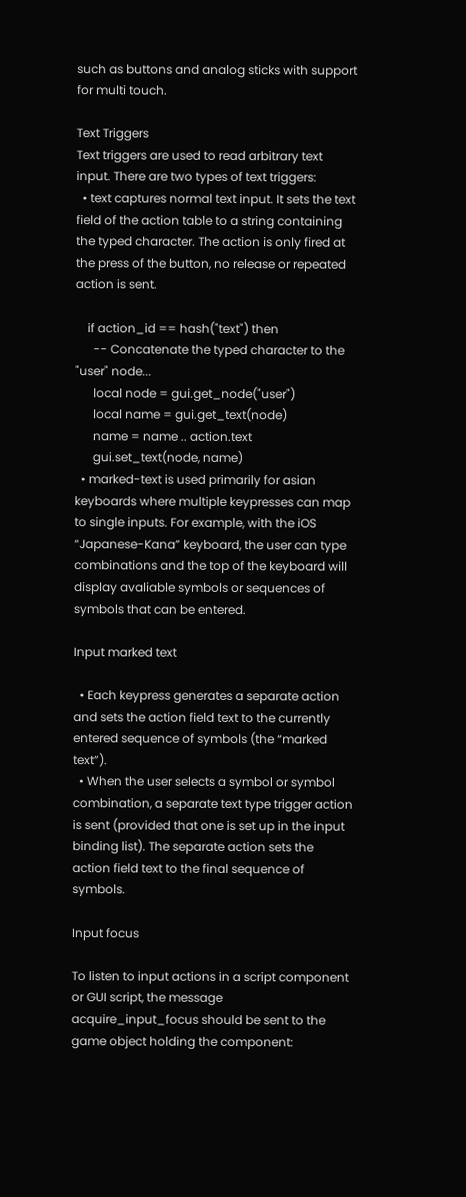such as buttons and analog sticks with support for multi touch.

Text Triggers
Text triggers are used to read arbitrary text input. There are two types of text triggers:
  • text captures normal text input. It sets the text field of the action table to a string containing the typed character. The action is only fired at the press of the button, no release or repeated action is sent.

    if action_id == hash("text") then
      -- Concatenate the typed character to the "user" node...
      local node = gui.get_node("user")
      local name = gui.get_text(node)
      name = name .. action.text
      gui.set_text(node, name)
  • marked-text is used primarily for asian keyboards where multiple keypresses can map to single inputs. For example, with the iOS “Japanese-Kana” keyboard, the user can type combinations and the top of the keyboard will display avaliable symbols or sequences of symbols that can be entered.

Input marked text

  • Each keypress generates a separate action and sets the action field text to the currently entered sequence of symbols (the “marked text”).
  • When the user selects a symbol or symbol combination, a separate text type trigger action is sent (provided that one is set up in the input binding list). The separate action sets the action field text to the final sequence of symbols.

Input focus

To listen to input actions in a script component or GUI script, the message acquire_input_focus should be sent to the game object holding the component: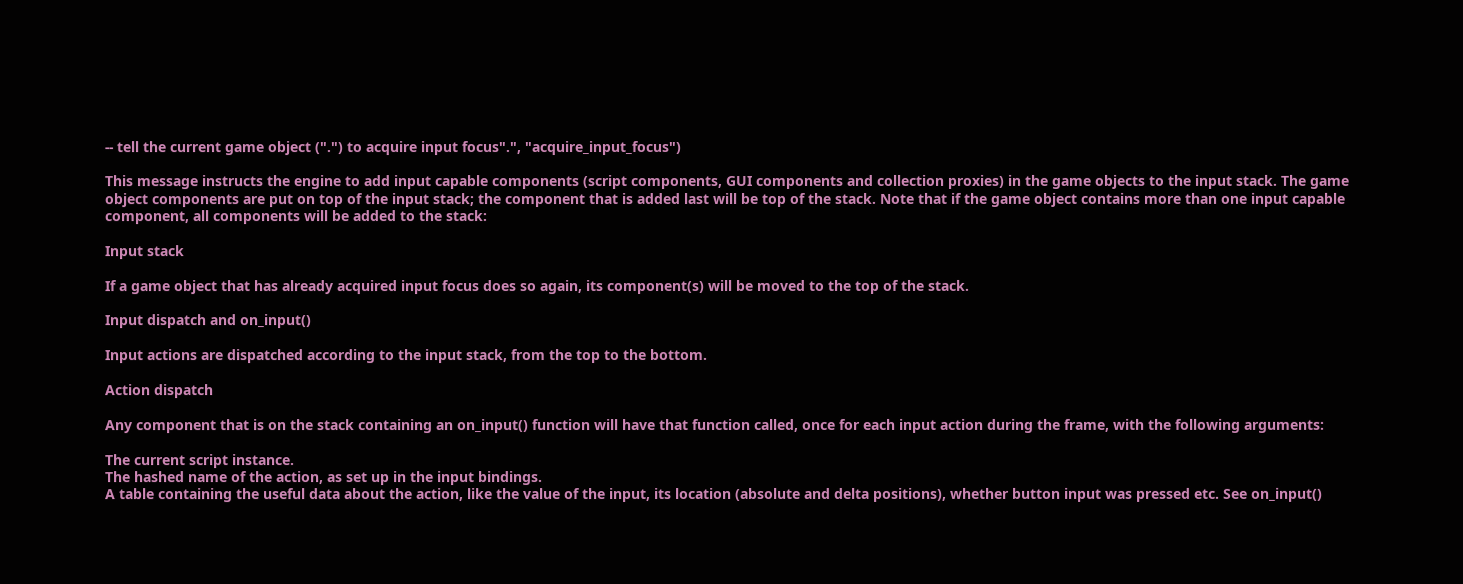-- tell the current game object (".") to acquire input focus".", "acquire_input_focus")

This message instructs the engine to add input capable components (script components, GUI components and collection proxies) in the game objects to the input stack. The game object components are put on top of the input stack; the component that is added last will be top of the stack. Note that if the game object contains more than one input capable component, all components will be added to the stack:

Input stack

If a game object that has already acquired input focus does so again, its component(s) will be moved to the top of the stack.

Input dispatch and on_input()

Input actions are dispatched according to the input stack, from the top to the bottom.

Action dispatch

Any component that is on the stack containing an on_input() function will have that function called, once for each input action during the frame, with the following arguments:

The current script instance.
The hashed name of the action, as set up in the input bindings.
A table containing the useful data about the action, like the value of the input, its location (absolute and delta positions), whether button input was pressed etc. See on_input()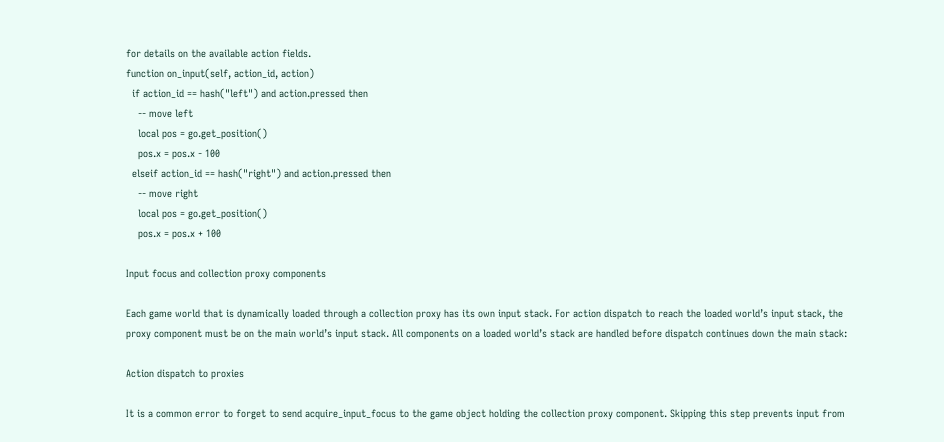for details on the available action fields.
function on_input(self, action_id, action)
  if action_id == hash("left") and action.pressed then
    -- move left
    local pos = go.get_position()
    pos.x = pos.x - 100
  elseif action_id == hash("right") and action.pressed then
    -- move right
    local pos = go.get_position()
    pos.x = pos.x + 100

Input focus and collection proxy components

Each game world that is dynamically loaded through a collection proxy has its own input stack. For action dispatch to reach the loaded world’s input stack, the proxy component must be on the main world’s input stack. All components on a loaded world’s stack are handled before dispatch continues down the main stack:

Action dispatch to proxies

It is a common error to forget to send acquire_input_focus to the game object holding the collection proxy component. Skipping this step prevents input from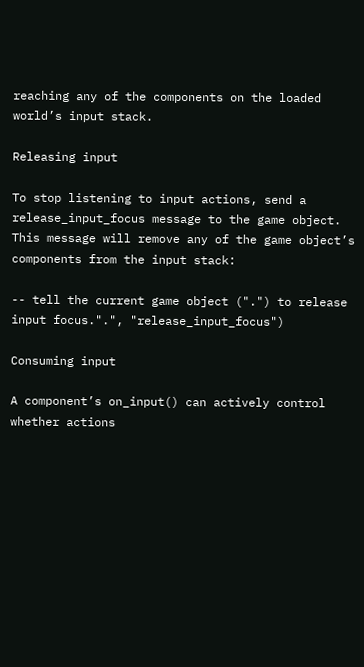reaching any of the components on the loaded world’s input stack.

Releasing input

To stop listening to input actions, send a release_input_focus message to the game object. This message will remove any of the game object’s components from the input stack:

-- tell the current game object (".") to release input focus.".", "release_input_focus")

Consuming input

A component’s on_input() can actively control whether actions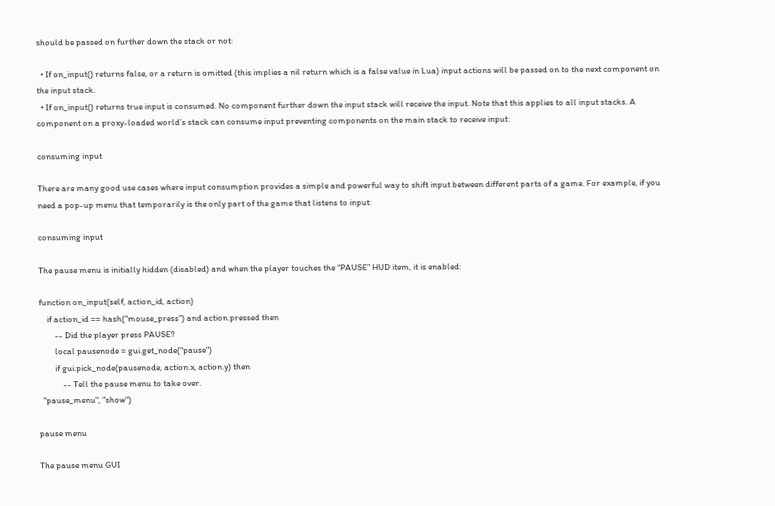should be passed on further down the stack or not:

  • If on_input() returns false, or a return is omitted (this implies a nil return which is a false value in Lua) input actions will be passed on to the next component on the input stack.
  • If on_input() returns true input is consumed. No component further down the input stack will receive the input. Note that this applies to all input stacks. A component on a proxy-loaded world’s stack can consume input preventing components on the main stack to receive input:

consuming input

There are many good use cases where input consumption provides a simple and powerful way to shift input between different parts of a game. For example, if you need a pop-up menu that temporarily is the only part of the game that listens to input:

consuming input

The pause menu is initially hidden (disabled) and when the player touches the “PAUSE” HUD item, it is enabled:

function on_input(self, action_id, action)
    if action_id == hash("mouse_press") and action.pressed then
        -- Did the player press PAUSE?
        local pausenode = gui.get_node("pause")
        if gui.pick_node(pausenode, action.x, action.y) then
            -- Tell the pause menu to take over.
  "pause_menu", "show")

pause menu

The pause menu GUI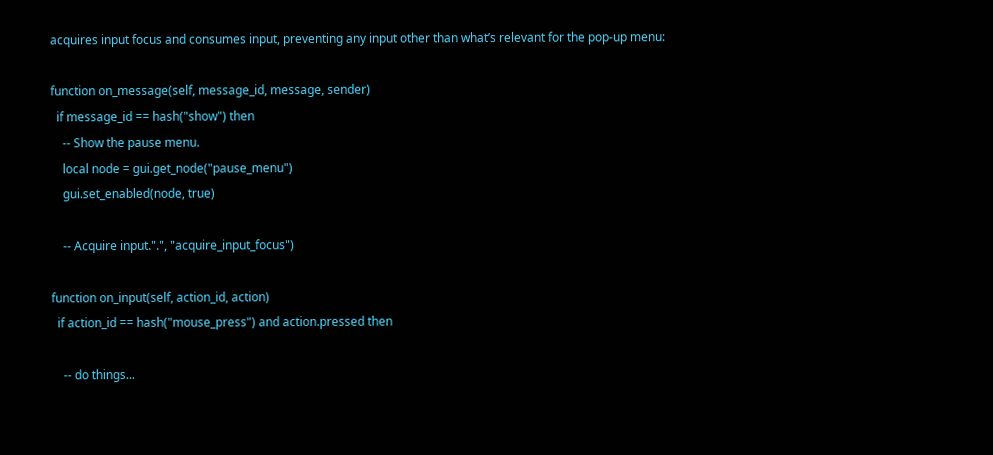acquires input focus and consumes input, preventing any input other than what’s relevant for the pop-up menu:

function on_message(self, message_id, message, sender)
  if message_id == hash("show") then
    -- Show the pause menu.
    local node = gui.get_node("pause_menu")
    gui.set_enabled(node, true)

    -- Acquire input.".", "acquire_input_focus")

function on_input(self, action_id, action)
  if action_id == hash("mouse_press") and action.pressed then

    -- do things...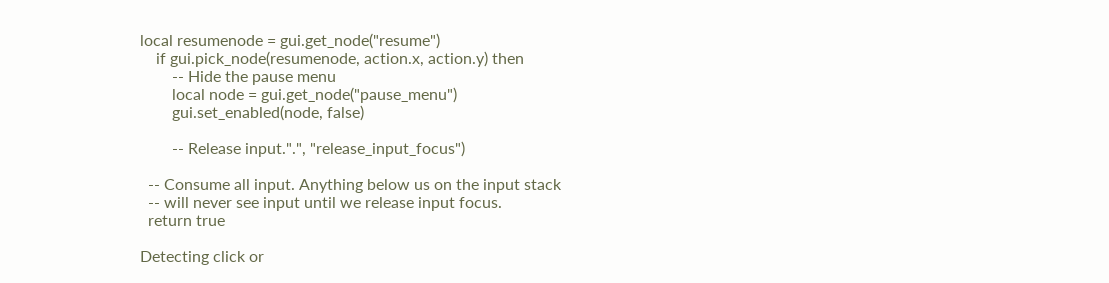local resumenode = gui.get_node("resume")
    if gui.pick_node(resumenode, action.x, action.y) then
        -- Hide the pause menu
        local node = gui.get_node("pause_menu")
        gui.set_enabled(node, false)

        -- Release input.".", "release_input_focus")

  -- Consume all input. Anything below us on the input stack
  -- will never see input until we release input focus.
  return true

Detecting click or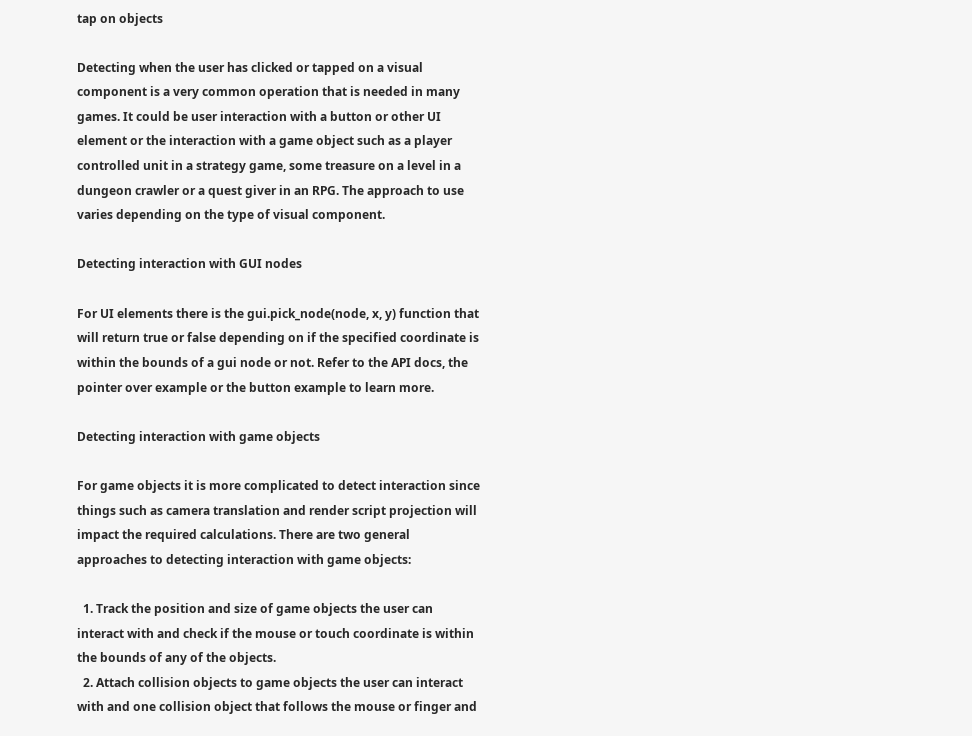tap on objects

Detecting when the user has clicked or tapped on a visual component is a very common operation that is needed in many games. It could be user interaction with a button or other UI element or the interaction with a game object such as a player controlled unit in a strategy game, some treasure on a level in a dungeon crawler or a quest giver in an RPG. The approach to use varies depending on the type of visual component.

Detecting interaction with GUI nodes

For UI elements there is the gui.pick_node(node, x, y) function that will return true or false depending on if the specified coordinate is within the bounds of a gui node or not. Refer to the API docs, the pointer over example or the button example to learn more.

Detecting interaction with game objects

For game objects it is more complicated to detect interaction since things such as camera translation and render script projection will impact the required calculations. There are two general approaches to detecting interaction with game objects:

  1. Track the position and size of game objects the user can interact with and check if the mouse or touch coordinate is within the bounds of any of the objects.
  2. Attach collision objects to game objects the user can interact with and one collision object that follows the mouse or finger and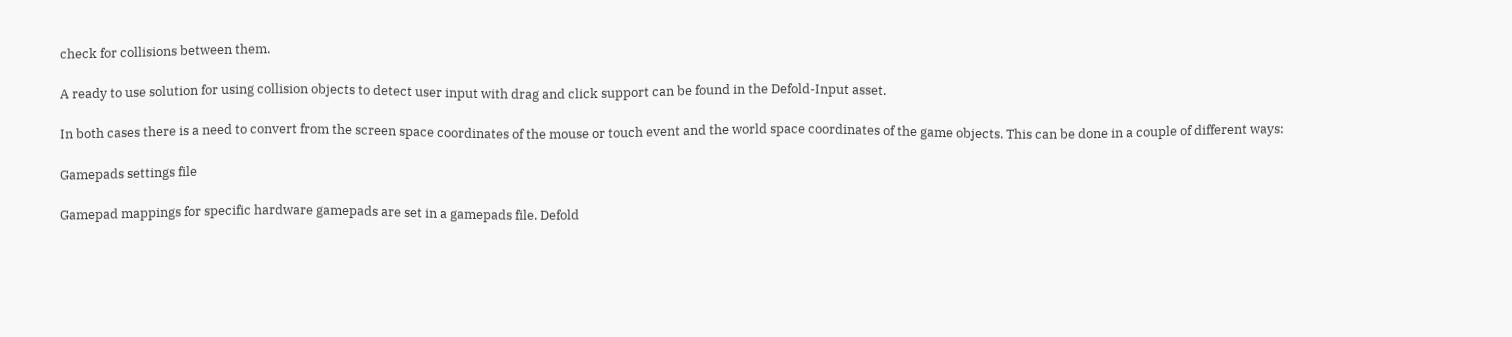check for collisions between them.

A ready to use solution for using collision objects to detect user input with drag and click support can be found in the Defold-Input asset.

In both cases there is a need to convert from the screen space coordinates of the mouse or touch event and the world space coordinates of the game objects. This can be done in a couple of different ways:

Gamepads settings file

Gamepad mappings for specific hardware gamepads are set in a gamepads file. Defold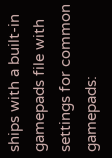ships with a built-in gamepads file with settings for common gamepads: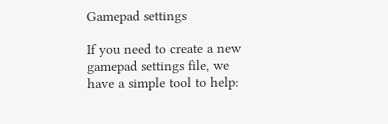Gamepad settings

If you need to create a new gamepad settings file, we have a simple tool to help: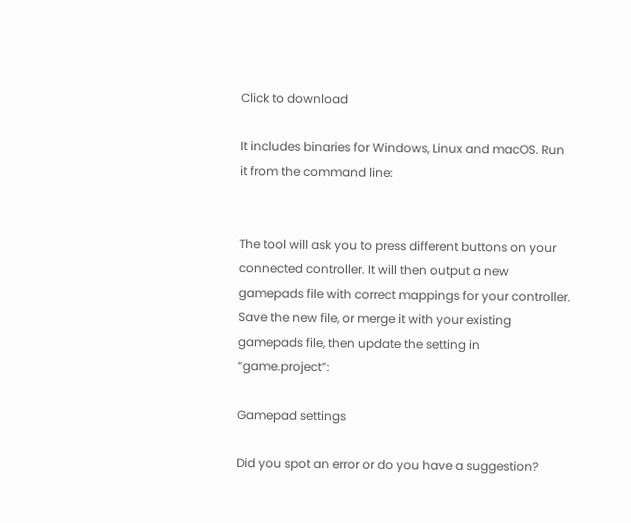Click to download

It includes binaries for Windows, Linux and macOS. Run it from the command line:


The tool will ask you to press different buttons on your connected controller. It will then output a new gamepads file with correct mappings for your controller. Save the new file, or merge it with your existing gamepads file, then update the setting in “game.project”:

Gamepad settings

Did you spot an error or do you have a suggestion?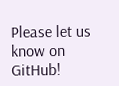Please let us know on GitHub!